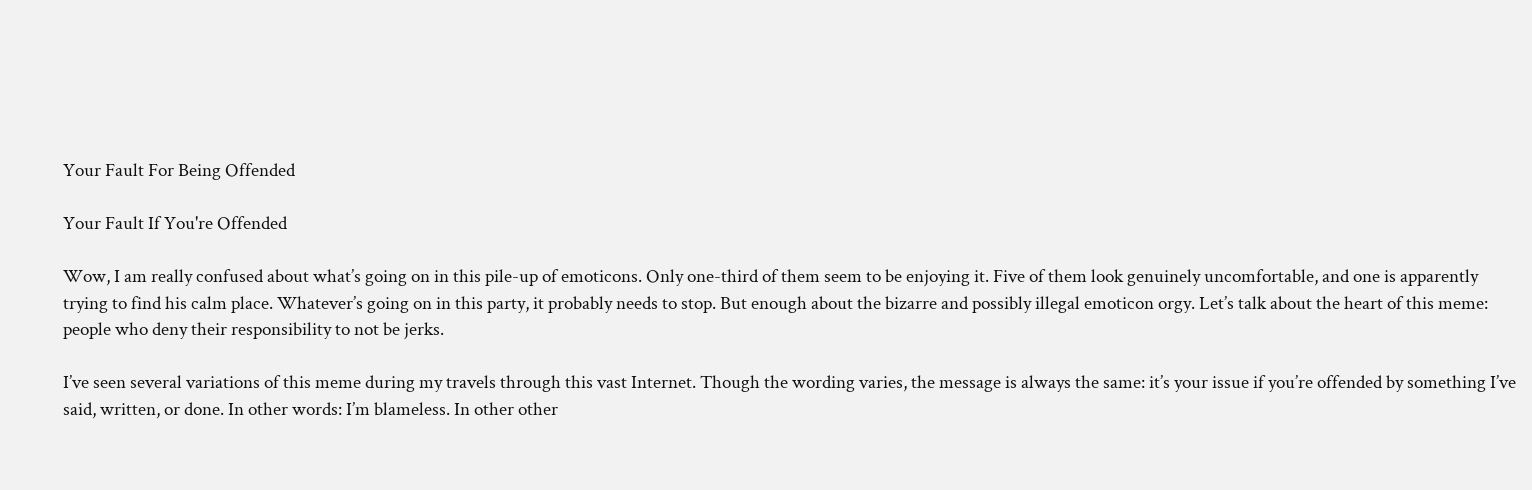Your Fault For Being Offended

Your Fault If You're Offended

Wow, I am really confused about what’s going on in this pile-up of emoticons. Only one-third of them seem to be enjoying it. Five of them look genuinely uncomfortable, and one is apparently trying to find his calm place. Whatever’s going on in this party, it probably needs to stop. But enough about the bizarre and possibly illegal emoticon orgy. Let’s talk about the heart of this meme: people who deny their responsibility to not be jerks.

I’ve seen several variations of this meme during my travels through this vast Internet. Though the wording varies, the message is always the same: it’s your issue if you’re offended by something I’ve said, written, or done. In other words: I’m blameless. In other other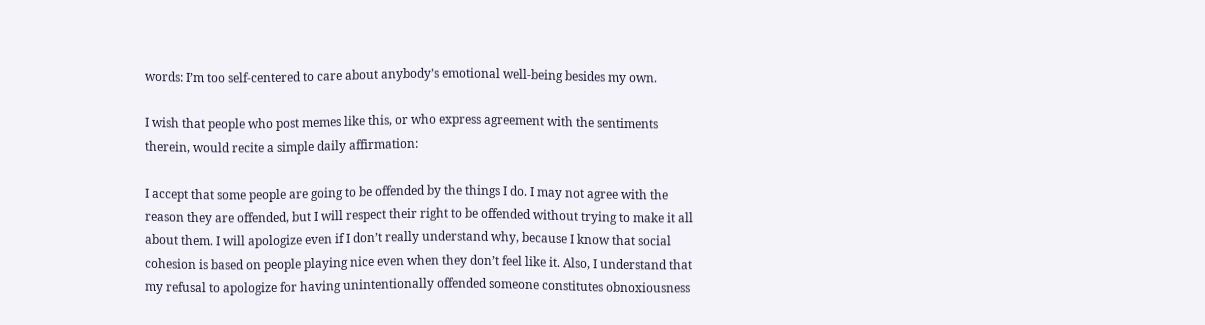words: I’m too self-centered to care about anybody’s emotional well-being besides my own.

I wish that people who post memes like this, or who express agreement with the sentiments therein, would recite a simple daily affirmation:

I accept that some people are going to be offended by the things I do. I may not agree with the reason they are offended, but I will respect their right to be offended without trying to make it all about them. I will apologize even if I don’t really understand why, because I know that social cohesion is based on people playing nice even when they don’t feel like it. Also, I understand that my refusal to apologize for having unintentionally offended someone constitutes obnoxiousness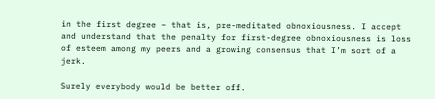in the first degree – that is, pre-meditated obnoxiousness. I accept and understand that the penalty for first-degree obnoxiousness is loss of esteem among my peers and a growing consensus that I’m sort of a jerk.

Surely everybody would be better off.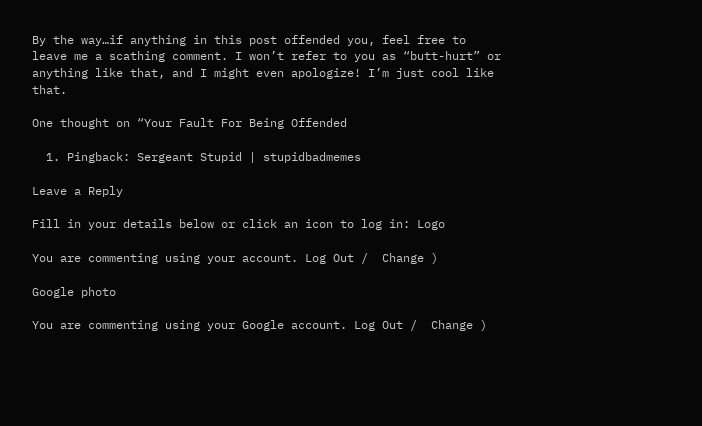By the way…if anything in this post offended you, feel free to leave me a scathing comment. I won’t refer to you as “butt-hurt” or anything like that, and I might even apologize! I’m just cool like that.

One thought on “Your Fault For Being Offended

  1. Pingback: Sergeant Stupid | stupidbadmemes

Leave a Reply

Fill in your details below or click an icon to log in: Logo

You are commenting using your account. Log Out /  Change )

Google photo

You are commenting using your Google account. Log Out /  Change )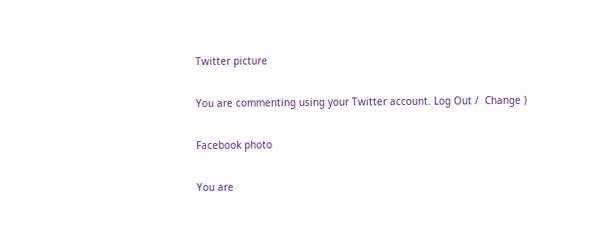Twitter picture

You are commenting using your Twitter account. Log Out /  Change )

Facebook photo

You are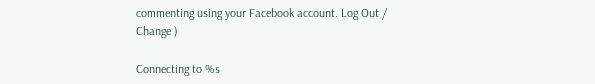commenting using your Facebook account. Log Out /  Change )

Connecting to %s